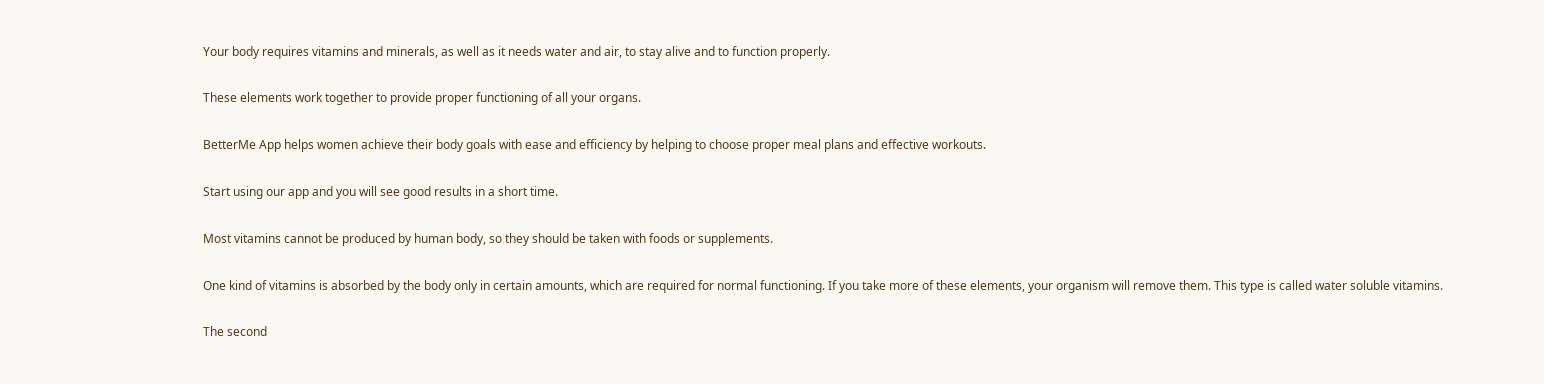Your body requires vitamins and minerals, as well as it needs water and air, to stay alive and to function properly.

These elements work together to provide proper functioning of all your organs.

BetterMe App helps women achieve their body goals with ease and efficiency by helping to choose proper meal plans and effective workouts.

Start using our app and you will see good results in a short time.

Most vitamins cannot be produced by human body, so they should be taken with foods or supplements.

One kind of vitamins is absorbed by the body only in certain amounts, which are required for normal functioning. If you take more of these elements, your organism will remove them. This type is called water soluble vitamins.

The second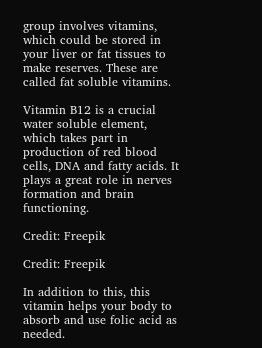group involves vitamins, which could be stored in your liver or fat tissues to make reserves. These are called fat soluble vitamins.

Vitamin B12 is a crucial water soluble element, which takes part in production of red blood cells, DNA and fatty acids. It plays a great role in nerves formation and brain functioning.

Credit: Freepik

Credit: Freepik

In addition to this, this vitamin helps your body to absorb and use folic acid as needed.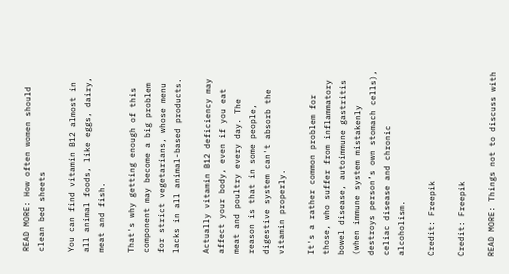READ MORE: How often women should clean bed sheets

You can find vitamin B12 almost in all animal foods, like eggs, dairy, meat and fish.

That's why getting enough of this component may become a big problem for strict vegetarians, whose menu lacks in all animal-based products.

Actually vitamin B12 deficiency may affect your body, even if you eat meat and poultry every day. The reason is that in some people, digestive system can't absorb the vitamin properly.

It's a rather common problem for those, who suffer from inflammatory bowel disease, autoimmune gastritis (when immune system mistakenly destroys person’s own stomach cells), celiac disease and chronic alcoholism.

Credit: Freepik

Credit: Freepik

READ MORE: Things not to discuss with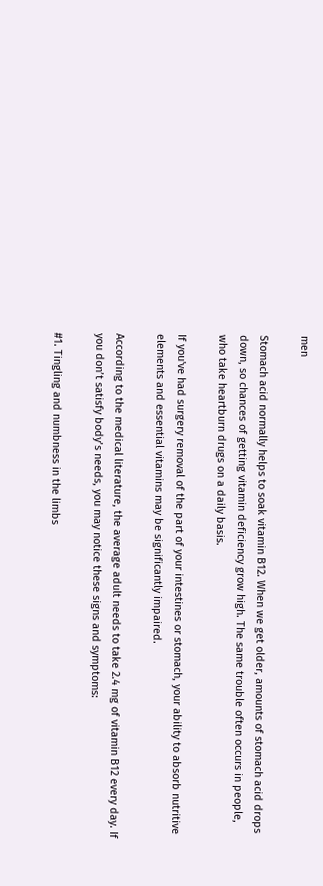men

Stomach acid normally helps to soak vitamin B12. When we get older, amounts of stomach acid drops down, so chances of getting vitamin deficiency grow high. The same trouble often occurs in people, who take heartburn drugs on a daily basis.

If you've had surgery removal of the part of your intestines or stomach, your ability to absorb nutritive elements and essential vitamins may be significantly impaired.

According to the medical literature, the average adult needs to take 2.4 mg of vitamin B12 every day. If you don’t satisfy body’s needs, you may notice these signs and symptoms:

#1. Tingling and numbness in the limbs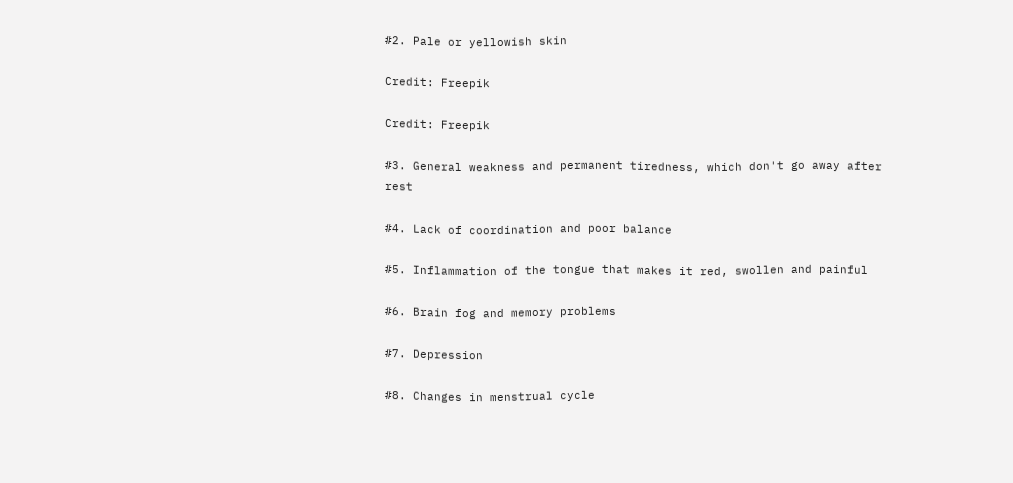#2. Pale or yellowish skin

Credit: Freepik

Credit: Freepik

#3. General weakness and permanent tiredness, which don't go away after rest

#4. Lack of coordination and poor balance

#5. Inflammation of the tongue that makes it red, swollen and painful

#6. Brain fog and memory problems

#7. Depression

#8. Changes in menstrual cycle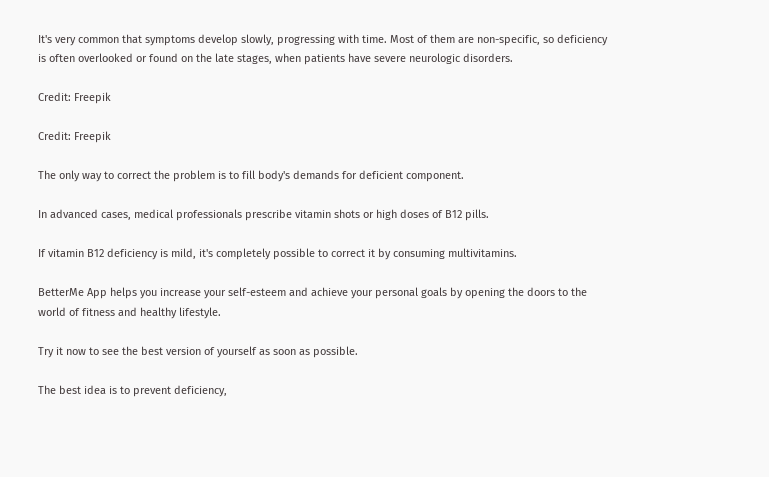It's very common that symptoms develop slowly, progressing with time. Most of them are non-specific, so deficiency is often overlooked or found on the late stages, when patients have severe neurologic disorders.

Credit: Freepik

Credit: Freepik

The only way to correct the problem is to fill body's demands for deficient component.

In advanced cases, medical professionals prescribe vitamin shots or high doses of B12 pills.

If vitamin B12 deficiency is mild, it's completely possible to correct it by consuming multivitamins.

BetterMe App helps you increase your self-esteem and achieve your personal goals by opening the doors to the world of fitness and healthy lifestyle.

Try it now to see the best version of yourself as soon as possible.

The best idea is to prevent deficiency,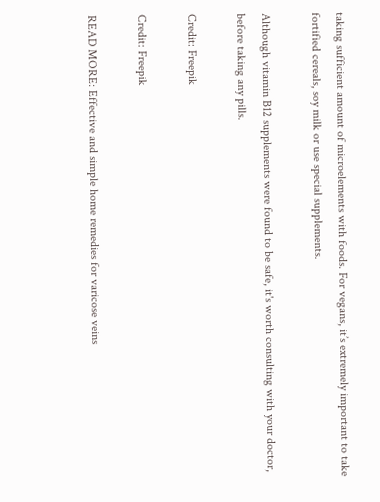taking sufficient amount of microelements with foods. For vegans, it’s extremely important to take fortified cereals, soy milk or use special supplements.

Although vitamin B12 supplements were found to be safe, it's worth consulting with your doctor, before taking any pills.

Credit: Freepik

Credit: Freepik

READ MORE: Effective and simple home remedies for varicose veins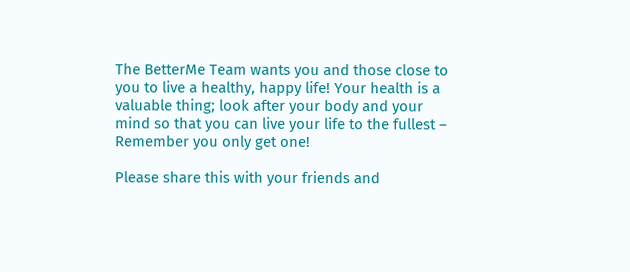The BetterMe Team wants you and those close to you to live a healthy, happy life! Your health is a valuable thing; look after your body and your mind so that you can live your life to the fullest – Remember you only get one!

Please share this with your friends and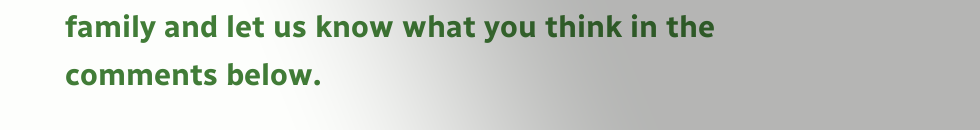family and let us know what you think in the comments below.